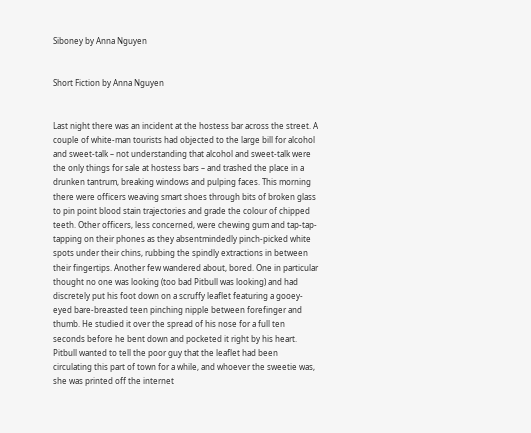Siboney by Anna Nguyen


Short Fiction by Anna Nguyen


Last night there was an incident at the hostess bar across the street. A couple of white-man tourists had objected to the large bill for alcohol and sweet-talk – not understanding that alcohol and sweet-talk were the only things for sale at hostess bars – and trashed the place in a drunken tantrum, breaking windows and pulping faces. This morning there were officers weaving smart shoes through bits of broken glass to pin point blood stain trajectories and grade the colour of chipped teeth. Other officers, less concerned, were chewing gum and tap-tap-tapping on their phones as they absentmindedly pinch-picked white spots under their chins, rubbing the spindly extractions in between their fingertips. Another few wandered about, bored. One in particular thought no one was looking (too bad Pitbull was looking) and had discretely put his foot down on a scruffy leaflet featuring a gooey-eyed bare-breasted teen pinching nipple between forefinger and thumb. He studied it over the spread of his nose for a full ten seconds before he bent down and pocketed it right by his heart. Pitbull wanted to tell the poor guy that the leaflet had been circulating this part of town for a while, and whoever the sweetie was, she was printed off the internet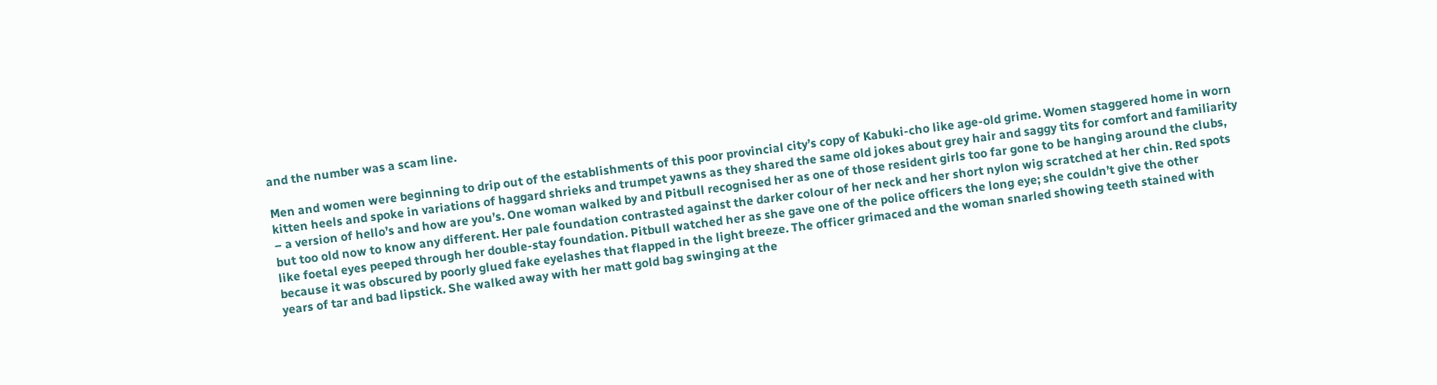and the number was a scam line.

Men and women were beginning to drip out of the establishments of this poor provincial city’s copy of Kabuki-cho like age-old grime. Women staggered home in worn kitten heels and spoke in variations of haggard shrieks and trumpet yawns as they shared the same old jokes about grey hair and saggy tits for comfort and familiarity – a version of hello’s and how are you’s. One woman walked by and Pitbull recognised her as one of those resident girls too far gone to be hanging around the clubs, but too old now to know any different. Her pale foundation contrasted against the darker colour of her neck and her short nylon wig scratched at her chin. Red spots like foetal eyes peeped through her double-stay foundation. Pitbull watched her as she gave one of the police officers the long eye; she couldn’t give the other because it was obscured by poorly glued fake eyelashes that flapped in the light breeze. The officer grimaced and the woman snarled showing teeth stained with years of tar and bad lipstick. She walked away with her matt gold bag swinging at the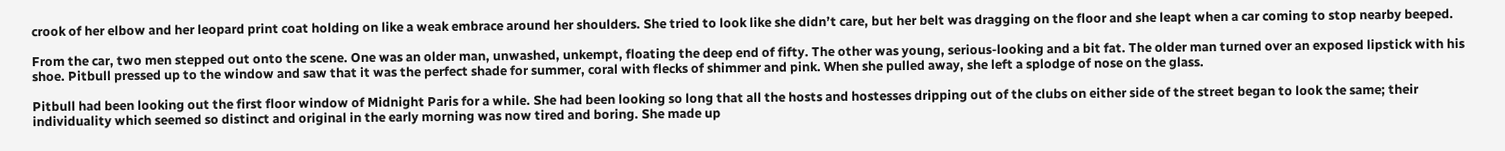crook of her elbow and her leopard print coat holding on like a weak embrace around her shoulders. She tried to look like she didn’t care, but her belt was dragging on the floor and she leapt when a car coming to stop nearby beeped.

From the car, two men stepped out onto the scene. One was an older man, unwashed, unkempt, floating the deep end of fifty. The other was young, serious-looking and a bit fat. The older man turned over an exposed lipstick with his shoe. Pitbull pressed up to the window and saw that it was the perfect shade for summer, coral with flecks of shimmer and pink. When she pulled away, she left a splodge of nose on the glass.

Pitbull had been looking out the first floor window of Midnight Paris for a while. She had been looking so long that all the hosts and hostesses dripping out of the clubs on either side of the street began to look the same; their individuality which seemed so distinct and original in the early morning was now tired and boring. She made up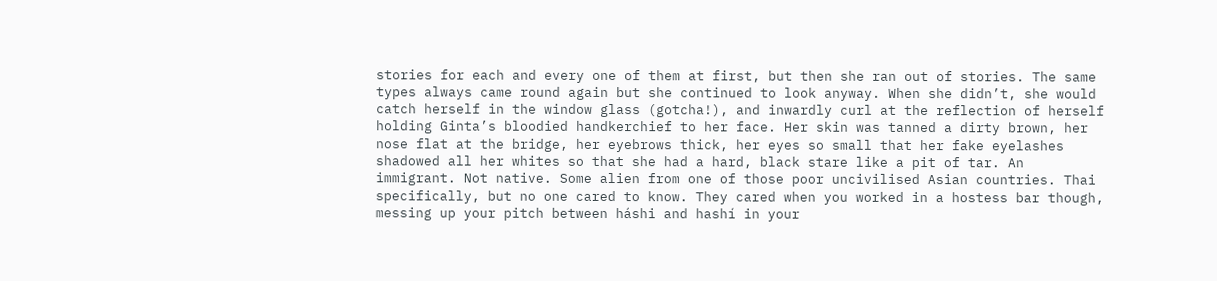stories for each and every one of them at first, but then she ran out of stories. The same types always came round again but she continued to look anyway. When she didn’t, she would catch herself in the window glass (gotcha!), and inwardly curl at the reflection of herself holding Ginta’s bloodied handkerchief to her face. Her skin was tanned a dirty brown, her nose flat at the bridge, her eyebrows thick, her eyes so small that her fake eyelashes shadowed all her whites so that she had a hard, black stare like a pit of tar. An immigrant. Not native. Some alien from one of those poor uncivilised Asian countries. Thai specifically, but no one cared to know. They cared when you worked in a hostess bar though, messing up your pitch between háshi and hashí in your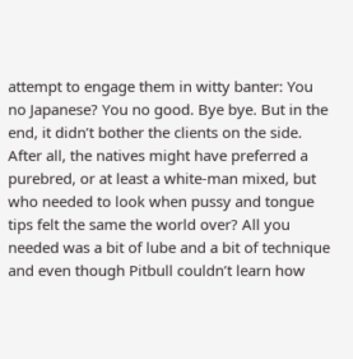attempt to engage them in witty banter: You no Japanese? You no good. Bye bye. But in the end, it didn’t bother the clients on the side. After all, the natives might have preferred a purebred, or at least a white-man mixed, but who needed to look when pussy and tongue tips felt the same the world over? All you needed was a bit of lube and a bit of technique and even though Pitbull couldn’t learn how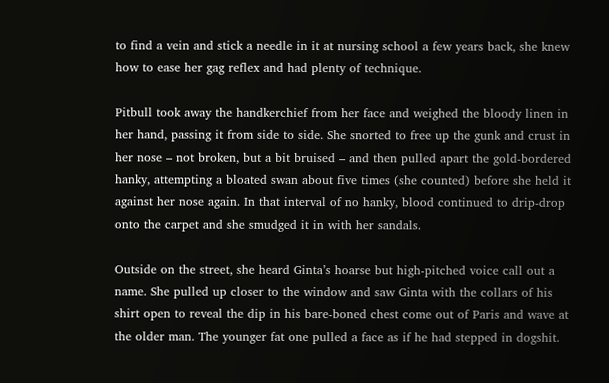to find a vein and stick a needle in it at nursing school a few years back, she knew how to ease her gag reflex and had plenty of technique.

Pitbull took away the handkerchief from her face and weighed the bloody linen in her hand, passing it from side to side. She snorted to free up the gunk and crust in her nose – not broken, but a bit bruised – and then pulled apart the gold-bordered hanky, attempting a bloated swan about five times (she counted) before she held it against her nose again. In that interval of no hanky, blood continued to drip-drop onto the carpet and she smudged it in with her sandals.

Outside on the street, she heard Ginta’s hoarse but high-pitched voice call out a name. She pulled up closer to the window and saw Ginta with the collars of his shirt open to reveal the dip in his bare-boned chest come out of Paris and wave at the older man. The younger fat one pulled a face as if he had stepped in dogshit.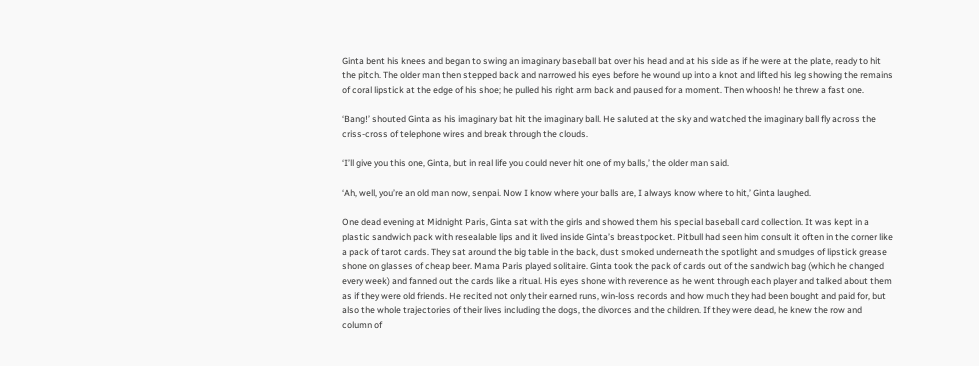Ginta bent his knees and began to swing an imaginary baseball bat over his head and at his side as if he were at the plate, ready to hit the pitch. The older man then stepped back and narrowed his eyes before he wound up into a knot and lifted his leg showing the remains of coral lipstick at the edge of his shoe; he pulled his right arm back and paused for a moment. Then whoosh! he threw a fast one.

‘Bang!’ shouted Ginta as his imaginary bat hit the imaginary ball. He saluted at the sky and watched the imaginary ball fly across the criss-cross of telephone wires and break through the clouds.

‘I’ll give you this one, Ginta, but in real life you could never hit one of my balls,’ the older man said.

‘Ah, well, you’re an old man now, senpai. Now I know where your balls are, I always know where to hit,’ Ginta laughed.

One dead evening at Midnight Paris, Ginta sat with the girls and showed them his special baseball card collection. It was kept in a plastic sandwich pack with resealable lips and it lived inside Ginta’s breastpocket. Pitbull had seen him consult it often in the corner like a pack of tarot cards. They sat around the big table in the back, dust smoked underneath the spotlight and smudges of lipstick grease shone on glasses of cheap beer. Mama Paris played solitaire. Ginta took the pack of cards out of the sandwich bag (which he changed every week) and fanned out the cards like a ritual. His eyes shone with reverence as he went through each player and talked about them as if they were old friends. He recited not only their earned runs, win-loss records and how much they had been bought and paid for, but also the whole trajectories of their lives including the dogs, the divorces and the children. If they were dead, he knew the row and column of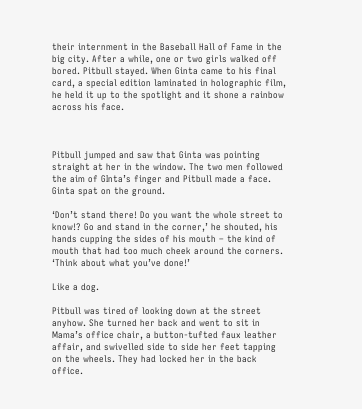their internment in the Baseball Hall of Fame in the big city. After a while, one or two girls walked off bored. Pitbull stayed. When Ginta came to his final card, a special edition laminated in holographic film, he held it up to the spotlight and it shone a rainbow across his face.



Pitbull jumped and saw that Ginta was pointing straight at her in the window. The two men followed the aim of GInta’s finger and Pitbull made a face. Ginta spat on the ground.

‘Don’t stand there! Do you want the whole street to know!? Go and stand in the corner,’ he shouted, his hands cupping the sides of his mouth – the kind of mouth that had too much cheek around the corners. ‘Think about what you’ve done!’

Like a dog.

Pitbull was tired of looking down at the street anyhow. She turned her back and went to sit in Mama’s office chair, a button-tufted faux leather affair, and swivelled side to side her feet tapping on the wheels. They had locked her in the back office.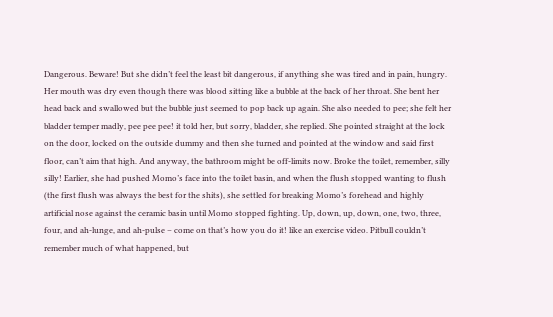Dangerous. Beware! But she didn’t feel the least bit dangerous, if anything she was tired and in pain, hungry. Her mouth was dry even though there was blood sitting like a bubble at the back of her throat. She bent her head back and swallowed but the bubble just seemed to pop back up again. She also needed to pee; she felt her bladder temper madly, pee pee pee! it told her, but sorry, bladder, she replied. She pointed straight at the lock on the door, locked on the outside dummy and then she turned and pointed at the window and said first floor, can’t aim that high. And anyway, the bathroom might be off-limits now. Broke the toilet, remember, silly silly! Earlier, she had pushed Momo’s face into the toilet basin, and when the flush stopped wanting to flush (the first flush was always the best for the shits), she settled for breaking Momo’s forehead and highly artificial nose against the ceramic basin until Momo stopped fighting. Up, down, up, down, one, two, three, four, and ah-lunge, and ah-pulse – come on that’s how you do it! like an exercise video. Pitbull couldn’t remember much of what happened, but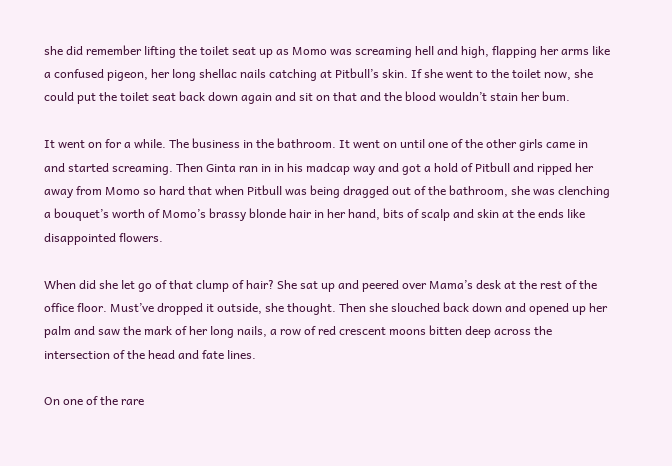she did remember lifting the toilet seat up as Momo was screaming hell and high, flapping her arms like a confused pigeon, her long shellac nails catching at Pitbull’s skin. If she went to the toilet now, she could put the toilet seat back down again and sit on that and the blood wouldn’t stain her bum.

It went on for a while. The business in the bathroom. It went on until one of the other girls came in and started screaming. Then Ginta ran in in his madcap way and got a hold of Pitbull and ripped her away from Momo so hard that when Pitbull was being dragged out of the bathroom, she was clenching a bouquet’s worth of Momo’s brassy blonde hair in her hand, bits of scalp and skin at the ends like disappointed flowers.

When did she let go of that clump of hair? She sat up and peered over Mama’s desk at the rest of the office floor. Must’ve dropped it outside, she thought. Then she slouched back down and opened up her palm and saw the mark of her long nails, a row of red crescent moons bitten deep across the intersection of the head and fate lines.

On one of the rare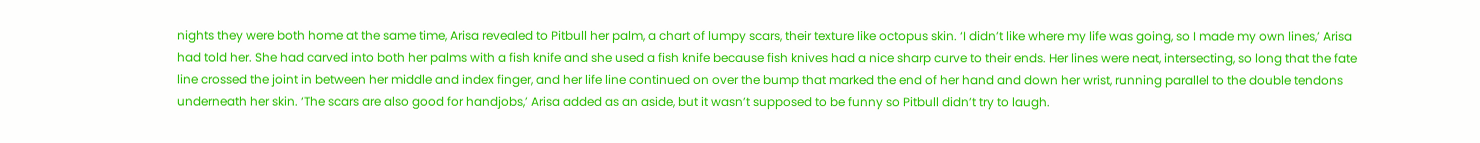nights they were both home at the same time, Arisa revealed to Pitbull her palm, a chart of lumpy scars, their texture like octopus skin. ‘I didn’t like where my life was going, so I made my own lines,’ Arisa had told her. She had carved into both her palms with a fish knife and she used a fish knife because fish knives had a nice sharp curve to their ends. Her lines were neat, intersecting, so long that the fate line crossed the joint in between her middle and index finger, and her life line continued on over the bump that marked the end of her hand and down her wrist, running parallel to the double tendons underneath her skin. ‘The scars are also good for handjobs,’ Arisa added as an aside, but it wasn’t supposed to be funny so Pitbull didn’t try to laugh.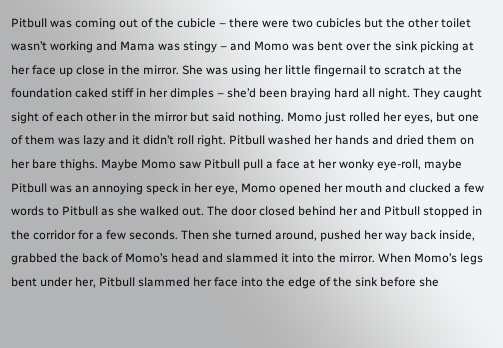Pitbull was coming out of the cubicle – there were two cubicles but the other toilet wasn’t working and Mama was stingy – and Momo was bent over the sink picking at her face up close in the mirror. She was using her little fingernail to scratch at the foundation caked stiff in her dimples – she’d been braying hard all night. They caught sight of each other in the mirror but said nothing. Momo just rolled her eyes, but one of them was lazy and it didn’t roll right. Pitbull washed her hands and dried them on her bare thighs. Maybe Momo saw Pitbull pull a face at her wonky eye-roll, maybe Pitbull was an annoying speck in her eye, Momo opened her mouth and clucked a few words to Pitbull as she walked out. The door closed behind her and Pitbull stopped in the corridor for a few seconds. Then she turned around, pushed her way back inside, grabbed the back of Momo’s head and slammed it into the mirror. When Momo’s legs bent under her, Pitbull slammed her face into the edge of the sink before she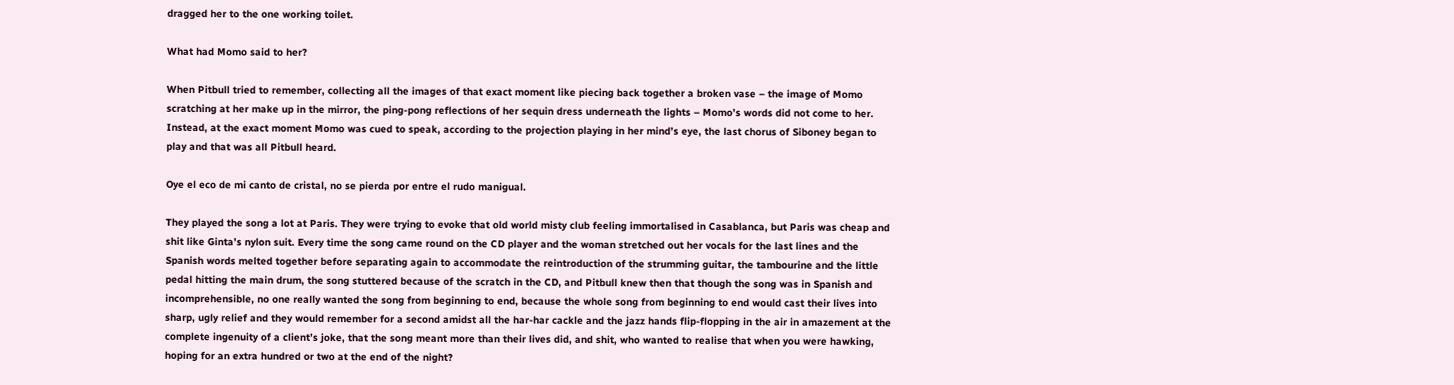dragged her to the one working toilet.

What had Momo said to her?

When Pitbull tried to remember, collecting all the images of that exact moment like piecing back together a broken vase – the image of Momo scratching at her make up in the mirror, the ping-pong reflections of her sequin dress underneath the lights – Momo’s words did not come to her. Instead, at the exact moment Momo was cued to speak, according to the projection playing in her mind’s eye, the last chorus of Siboney began to play and that was all Pitbull heard.

Oye el eco de mi canto de cristal, no se pierda por entre el rudo manigual.

They played the song a lot at Paris. They were trying to evoke that old world misty club feeling immortalised in Casablanca, but Paris was cheap and shit like Ginta’s nylon suit. Every time the song came round on the CD player and the woman stretched out her vocals for the last lines and the Spanish words melted together before separating again to accommodate the reintroduction of the strumming guitar, the tambourine and the little pedal hitting the main drum, the song stuttered because of the scratch in the CD, and Pitbull knew then that though the song was in Spanish and incomprehensible, no one really wanted the song from beginning to end, because the whole song from beginning to end would cast their lives into sharp, ugly relief and they would remember for a second amidst all the har-har cackle and the jazz hands flip-flopping in the air in amazement at the complete ingenuity of a client’s joke, that the song meant more than their lives did, and shit, who wanted to realise that when you were hawking, hoping for an extra hundred or two at the end of the night?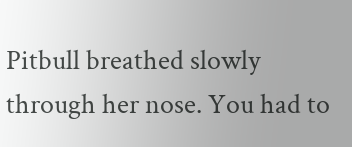Pitbull breathed slowly through her nose. You had to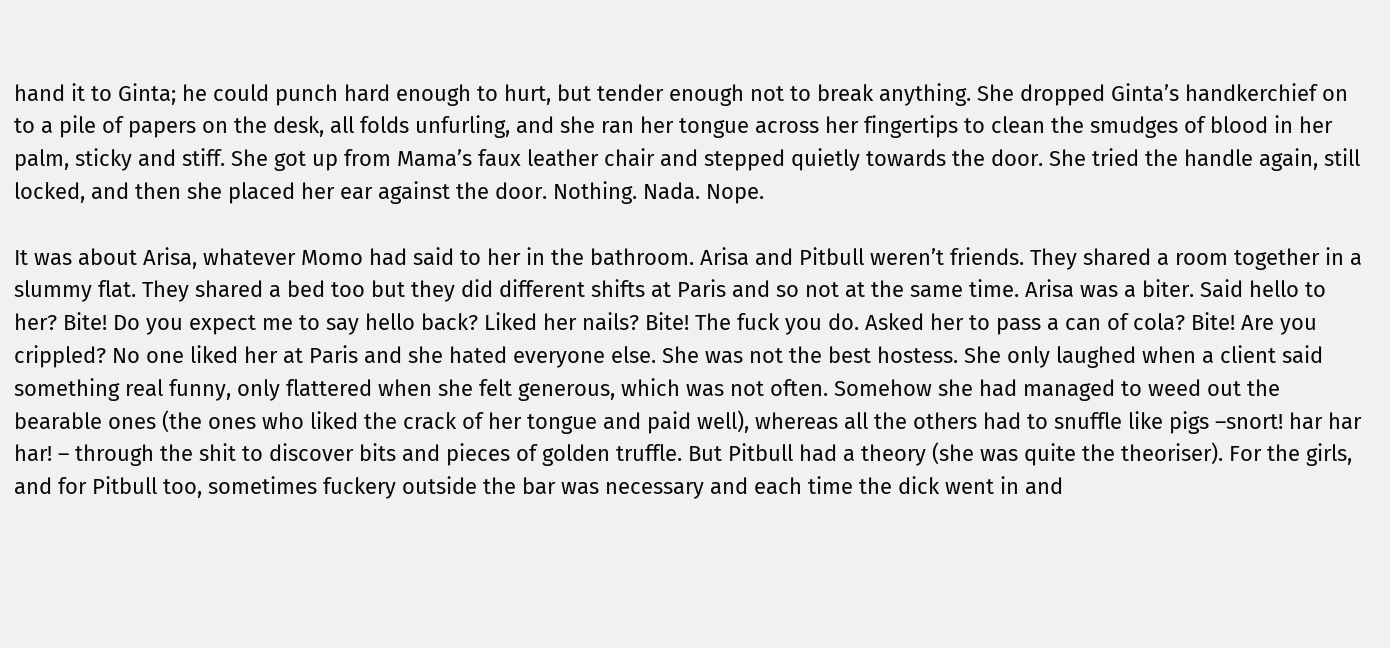hand it to Ginta; he could punch hard enough to hurt, but tender enough not to break anything. She dropped Ginta’s handkerchief on to a pile of papers on the desk, all folds unfurling, and she ran her tongue across her fingertips to clean the smudges of blood in her palm, sticky and stiff. She got up from Mama’s faux leather chair and stepped quietly towards the door. She tried the handle again, still locked, and then she placed her ear against the door. Nothing. Nada. Nope.

It was about Arisa, whatever Momo had said to her in the bathroom. Arisa and Pitbull weren’t friends. They shared a room together in a slummy flat. They shared a bed too but they did different shifts at Paris and so not at the same time. Arisa was a biter. Said hello to her? Bite! Do you expect me to say hello back? Liked her nails? Bite! The fuck you do. Asked her to pass a can of cola? Bite! Are you crippled? No one liked her at Paris and she hated everyone else. She was not the best hostess. She only laughed when a client said something real funny, only flattered when she felt generous, which was not often. Somehow she had managed to weed out the bearable ones (the ones who liked the crack of her tongue and paid well), whereas all the others had to snuffle like pigs –snort! har har har! – through the shit to discover bits and pieces of golden truffle. But Pitbull had a theory (she was quite the theoriser). For the girls, and for Pitbull too, sometimes fuckery outside the bar was necessary and each time the dick went in and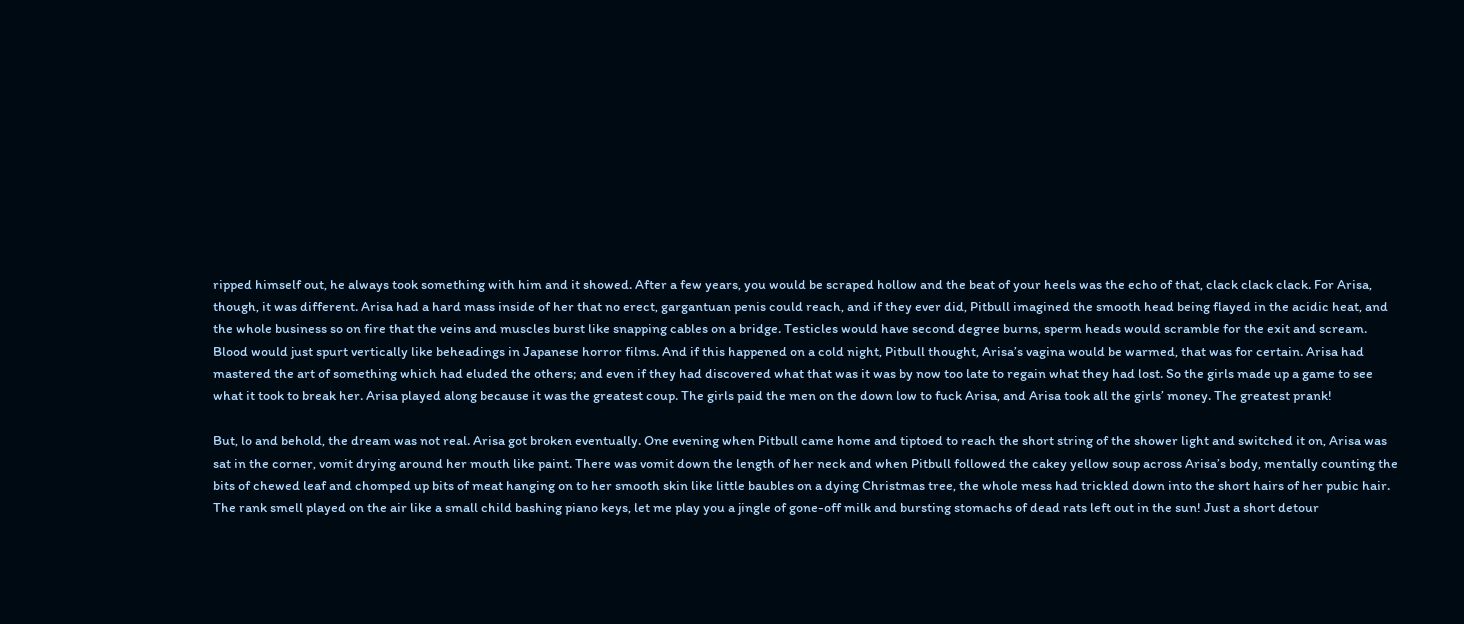ripped himself out, he always took something with him and it showed. After a few years, you would be scraped hollow and the beat of your heels was the echo of that, clack clack clack. For Arisa, though, it was different. Arisa had a hard mass inside of her that no erect, gargantuan penis could reach, and if they ever did, Pitbull imagined the smooth head being flayed in the acidic heat, and the whole business so on fire that the veins and muscles burst like snapping cables on a bridge. Testicles would have second degree burns, sperm heads would scramble for the exit and scream. Blood would just spurt vertically like beheadings in Japanese horror films. And if this happened on a cold night, Pitbull thought, Arisa’s vagina would be warmed, that was for certain. Arisa had mastered the art of something which had eluded the others; and even if they had discovered what that was it was by now too late to regain what they had lost. So the girls made up a game to see what it took to break her. Arisa played along because it was the greatest coup. The girls paid the men on the down low to fuck Arisa, and Arisa took all the girls’ money. The greatest prank!

But, lo and behold, the dream was not real. Arisa got broken eventually. One evening when Pitbull came home and tiptoed to reach the short string of the shower light and switched it on, Arisa was sat in the corner, vomit drying around her mouth like paint. There was vomit down the length of her neck and when Pitbull followed the cakey yellow soup across Arisa’s body, mentally counting the bits of chewed leaf and chomped up bits of meat hanging on to her smooth skin like little baubles on a dying Christmas tree, the whole mess had trickled down into the short hairs of her pubic hair. The rank smell played on the air like a small child bashing piano keys, let me play you a jingle of gone-off milk and bursting stomachs of dead rats left out in the sun! Just a short detour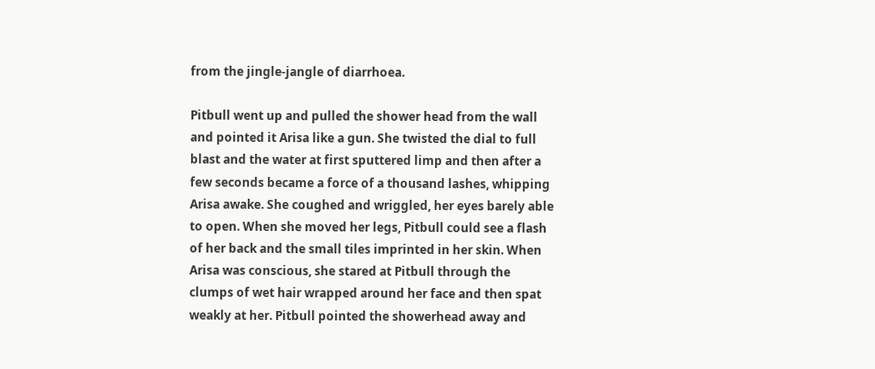from the jingle-jangle of diarrhoea.

Pitbull went up and pulled the shower head from the wall and pointed it Arisa like a gun. She twisted the dial to full blast and the water at first sputtered limp and then after a few seconds became a force of a thousand lashes, whipping Arisa awake. She coughed and wriggled, her eyes barely able to open. When she moved her legs, Pitbull could see a flash of her back and the small tiles imprinted in her skin. When Arisa was conscious, she stared at Pitbull through the clumps of wet hair wrapped around her face and then spat weakly at her. Pitbull pointed the showerhead away and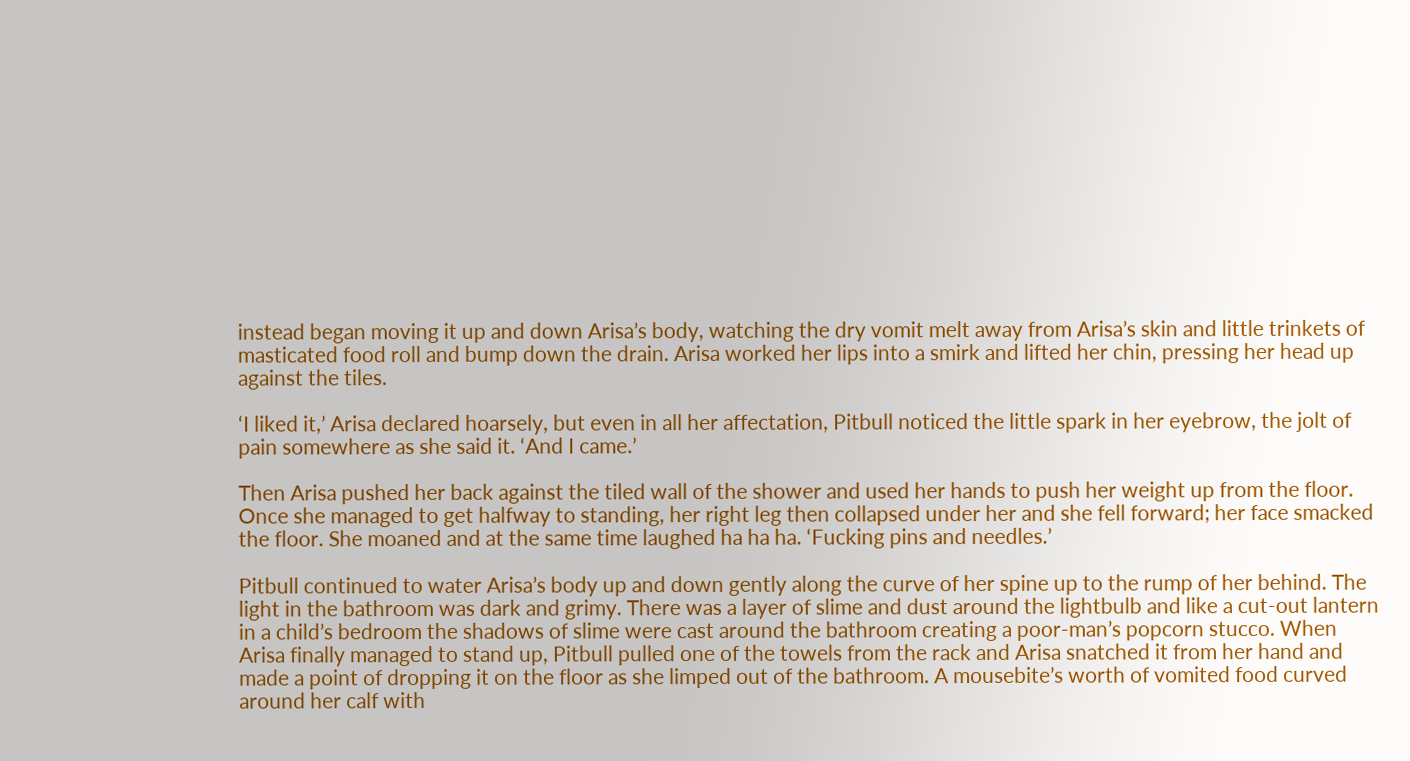instead began moving it up and down Arisa’s body, watching the dry vomit melt away from Arisa’s skin and little trinkets of masticated food roll and bump down the drain. Arisa worked her lips into a smirk and lifted her chin, pressing her head up against the tiles.

‘I liked it,’ Arisa declared hoarsely, but even in all her affectation, Pitbull noticed the little spark in her eyebrow, the jolt of pain somewhere as she said it. ‘And I came.’

Then Arisa pushed her back against the tiled wall of the shower and used her hands to push her weight up from the floor. Once she managed to get halfway to standing, her right leg then collapsed under her and she fell forward; her face smacked the floor. She moaned and at the same time laughed ha ha ha. ‘Fucking pins and needles.’

Pitbull continued to water Arisa’s body up and down gently along the curve of her spine up to the rump of her behind. The light in the bathroom was dark and grimy. There was a layer of slime and dust around the lightbulb and like a cut-out lantern in a child’s bedroom the shadows of slime were cast around the bathroom creating a poor-man’s popcorn stucco. When Arisa finally managed to stand up, Pitbull pulled one of the towels from the rack and Arisa snatched it from her hand and made a point of dropping it on the floor as she limped out of the bathroom. A mousebite’s worth of vomited food curved around her calf with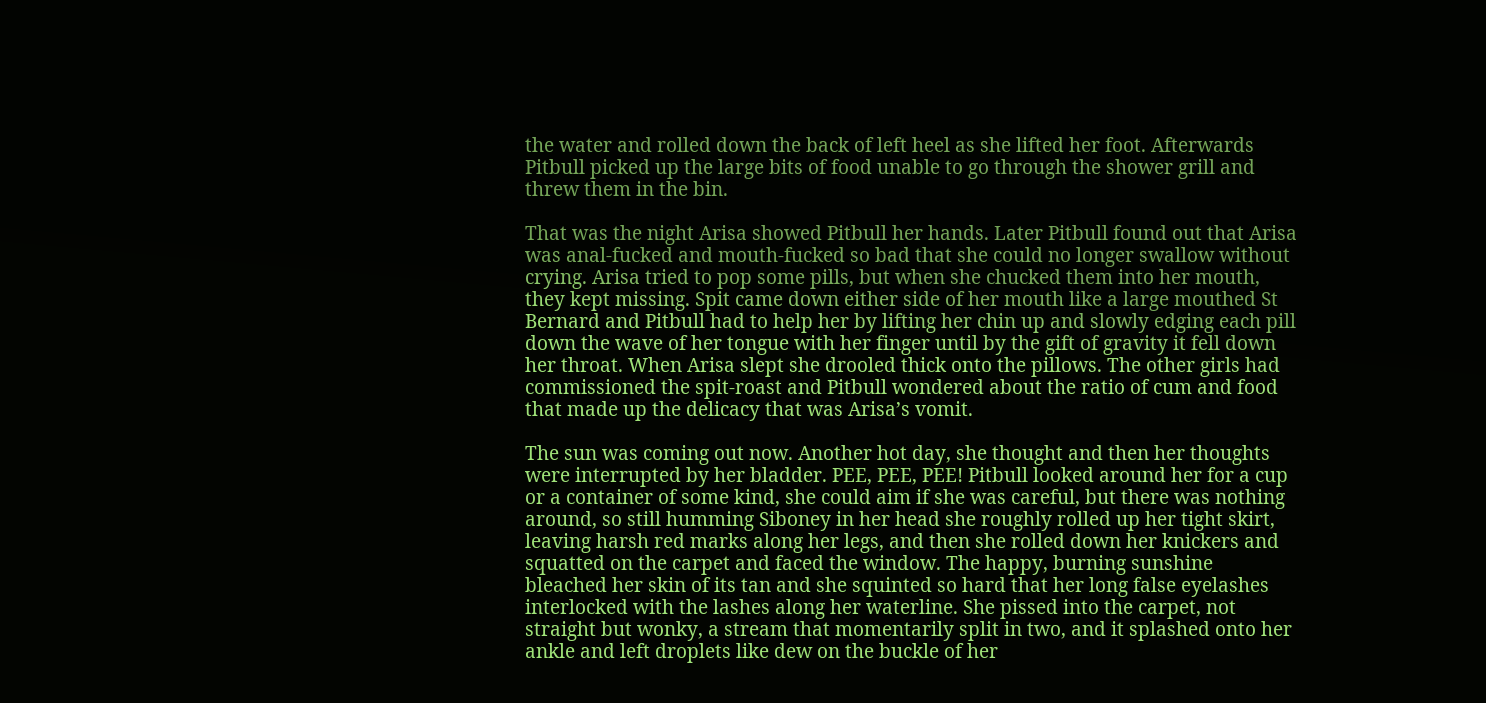the water and rolled down the back of left heel as she lifted her foot. Afterwards Pitbull picked up the large bits of food unable to go through the shower grill and threw them in the bin.

That was the night Arisa showed Pitbull her hands. Later Pitbull found out that Arisa was anal-fucked and mouth-fucked so bad that she could no longer swallow without crying. Arisa tried to pop some pills, but when she chucked them into her mouth, they kept missing. Spit came down either side of her mouth like a large mouthed St Bernard and Pitbull had to help her by lifting her chin up and slowly edging each pill down the wave of her tongue with her finger until by the gift of gravity it fell down her throat. When Arisa slept she drooled thick onto the pillows. The other girls had commissioned the spit-roast and Pitbull wondered about the ratio of cum and food that made up the delicacy that was Arisa’s vomit.

The sun was coming out now. Another hot day, she thought and then her thoughts were interrupted by her bladder. PEE, PEE, PEE! Pitbull looked around her for a cup or a container of some kind, she could aim if she was careful, but there was nothing around, so still humming Siboney in her head she roughly rolled up her tight skirt, leaving harsh red marks along her legs, and then she rolled down her knickers and squatted on the carpet and faced the window. The happy, burning sunshine bleached her skin of its tan and she squinted so hard that her long false eyelashes interlocked with the lashes along her waterline. She pissed into the carpet, not straight but wonky, a stream that momentarily split in two, and it splashed onto her ankle and left droplets like dew on the buckle of her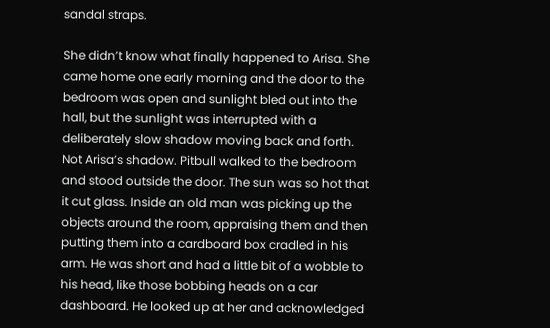sandal straps.

She didn’t know what finally happened to Arisa. She came home one early morning and the door to the bedroom was open and sunlight bled out into the hall, but the sunlight was interrupted with a deliberately slow shadow moving back and forth. Not Arisa’s shadow. Pitbull walked to the bedroom and stood outside the door. The sun was so hot that it cut glass. Inside an old man was picking up the objects around the room, appraising them and then putting them into a cardboard box cradled in his arm. He was short and had a little bit of a wobble to his head, like those bobbing heads on a car dashboard. He looked up at her and acknowledged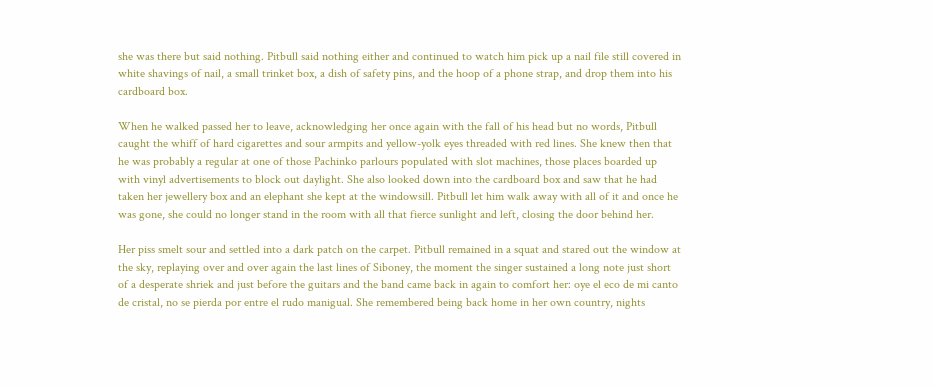she was there but said nothing. Pitbull said nothing either and continued to watch him pick up a nail file still covered in white shavings of nail, a small trinket box, a dish of safety pins, and the hoop of a phone strap, and drop them into his cardboard box.

When he walked passed her to leave, acknowledging her once again with the fall of his head but no words, Pitbull caught the whiff of hard cigarettes and sour armpits and yellow-yolk eyes threaded with red lines. She knew then that he was probably a regular at one of those Pachinko parlours populated with slot machines, those places boarded up with vinyl advertisements to block out daylight. She also looked down into the cardboard box and saw that he had taken her jewellery box and an elephant she kept at the windowsill. Pitbull let him walk away with all of it and once he was gone, she could no longer stand in the room with all that fierce sunlight and left, closing the door behind her.

Her piss smelt sour and settled into a dark patch on the carpet. Pitbull remained in a squat and stared out the window at the sky, replaying over and over again the last lines of Siboney, the moment the singer sustained a long note just short of a desperate shriek and just before the guitars and the band came back in again to comfort her: oye el eco de mi canto de cristal, no se pierda por entre el rudo manigual. She remembered being back home in her own country, nights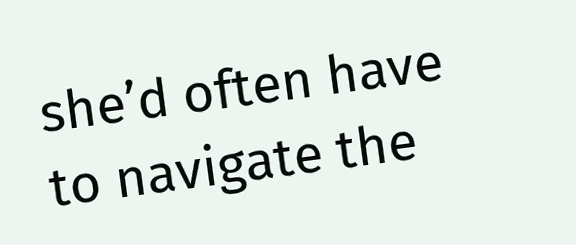she’d often have to navigate the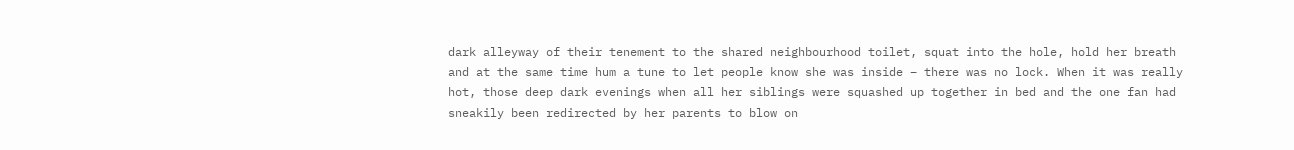dark alleyway of their tenement to the shared neighbourhood toilet, squat into the hole, hold her breath and at the same time hum a tune to let people know she was inside – there was no lock. When it was really hot, those deep dark evenings when all her siblings were squashed up together in bed and the one fan had sneakily been redirected by her parents to blow on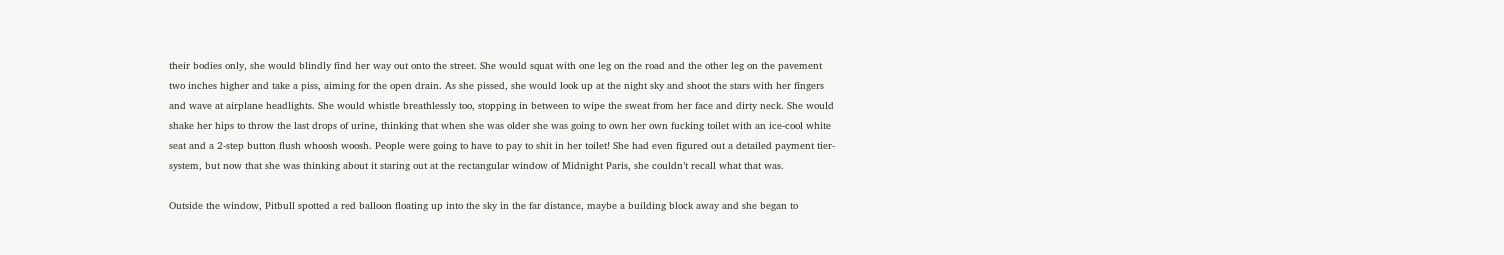their bodies only, she would blindly find her way out onto the street. She would squat with one leg on the road and the other leg on the pavement two inches higher and take a piss, aiming for the open drain. As she pissed, she would look up at the night sky and shoot the stars with her fingers and wave at airplane headlights. She would whistle breathlessly too, stopping in between to wipe the sweat from her face and dirty neck. She would shake her hips to throw the last drops of urine, thinking that when she was older she was going to own her own fucking toilet with an ice-cool white seat and a 2-step button flush whoosh woosh. People were going to have to pay to shit in her toilet! She had even figured out a detailed payment tier-system, but now that she was thinking about it staring out at the rectangular window of Midnight Paris, she couldn’t recall what that was.

Outside the window, Pitbull spotted a red balloon floating up into the sky in the far distance, maybe a building block away and she began to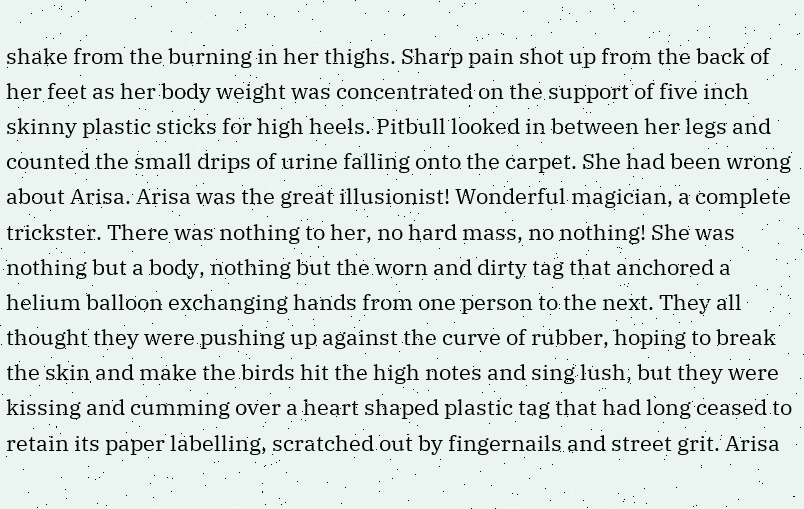shake from the burning in her thighs. Sharp pain shot up from the back of her feet as her body weight was concentrated on the support of five inch skinny plastic sticks for high heels. Pitbull looked in between her legs and counted the small drips of urine falling onto the carpet. She had been wrong about Arisa. Arisa was the great illusionist! Wonderful magician, a complete trickster. There was nothing to her, no hard mass, no nothing! She was nothing but a body, nothing but the worn and dirty tag that anchored a helium balloon exchanging hands from one person to the next. They all thought they were pushing up against the curve of rubber, hoping to break the skin and make the birds hit the high notes and sing lush, but they were kissing and cumming over a heart shaped plastic tag that had long ceased to retain its paper labelling, scratched out by fingernails and street grit. Arisa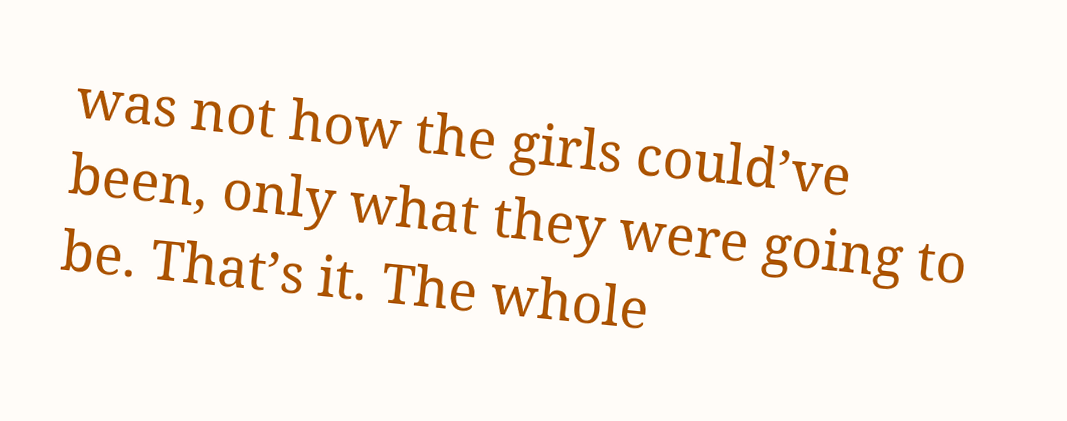was not how the girls could’ve been, only what they were going to be. That’s it. The whole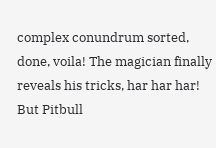complex conundrum sorted, done, voila! The magician finally reveals his tricks, har har har! But Pitbull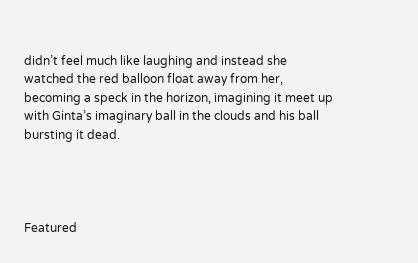didn’t feel much like laughing and instead she watched the red balloon float away from her, becoming a speck in the horizon, imagining it meet up with Ginta’s imaginary ball in the clouds and his ball bursting it dead.




Featured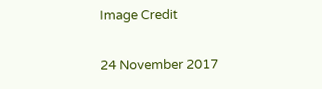Image Credit

24 November 2017